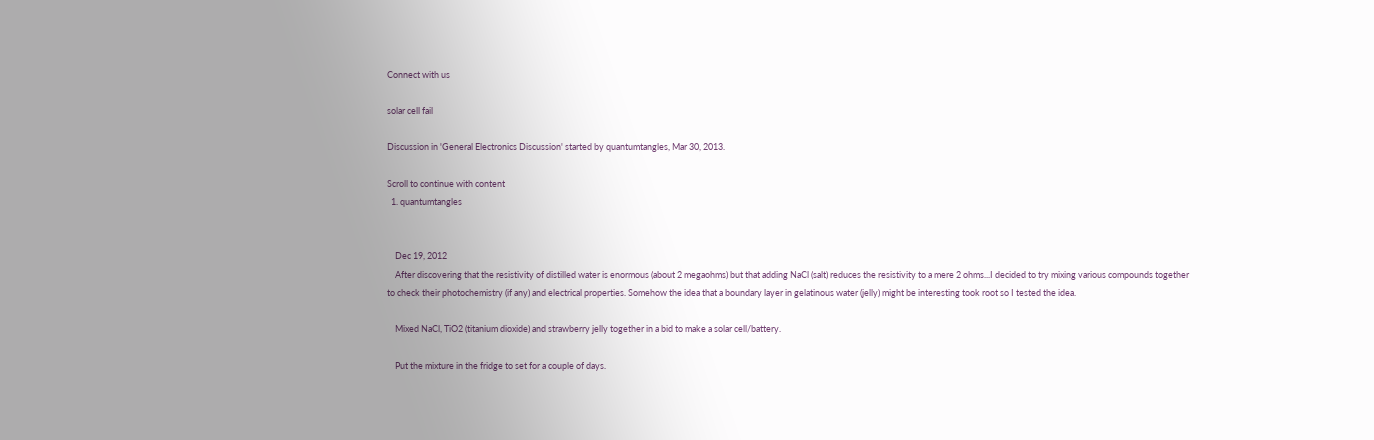Connect with us

solar cell fail

Discussion in 'General Electronics Discussion' started by quantumtangles, Mar 30, 2013.

Scroll to continue with content
  1. quantumtangles


    Dec 19, 2012
    After discovering that the resistivity of distilled water is enormous (about 2 megaohms) but that adding NaCl (salt) reduces the resistivity to a mere 2 ohms...I decided to try mixing various compounds together to check their photochemistry (if any) and electrical properties. Somehow the idea that a boundary layer in gelatinous water (jelly) might be interesting took root so I tested the idea.

    Mixed NaCl, TiO2 (titanium dioxide) and strawberry jelly together in a bid to make a solar cell/battery.

    Put the mixture in the fridge to set for a couple of days.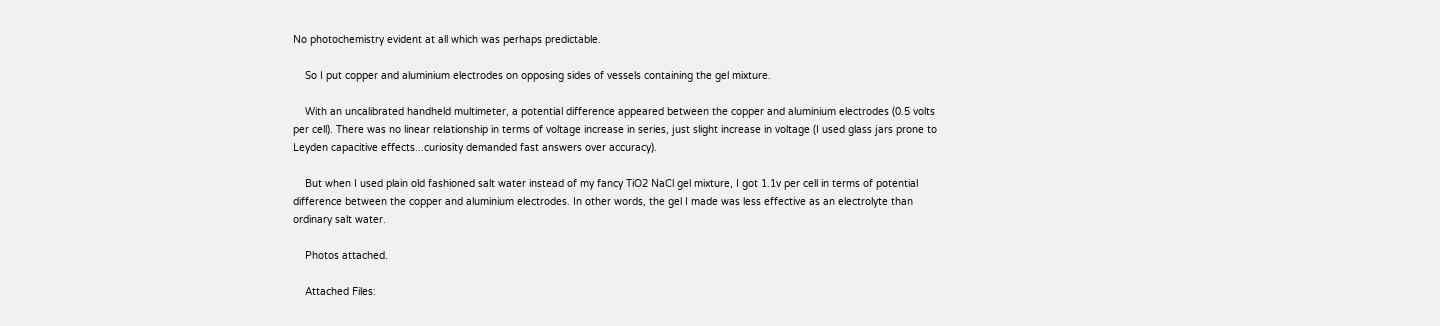No photochemistry evident at all which was perhaps predictable.

    So I put copper and aluminium electrodes on opposing sides of vessels containing the gel mixture.

    With an uncalibrated handheld multimeter, a potential difference appeared between the copper and aluminium electrodes (0.5 volts per cell). There was no linear relationship in terms of voltage increase in series, just slight increase in voltage (I used glass jars prone to Leyden capacitive effects...curiosity demanded fast answers over accuracy).

    But when I used plain old fashioned salt water instead of my fancy TiO2 NaCl gel mixture, I got 1.1v per cell in terms of potential difference between the copper and aluminium electrodes. In other words, the gel I made was less effective as an electrolyte than ordinary salt water.

    Photos attached.

    Attached Files: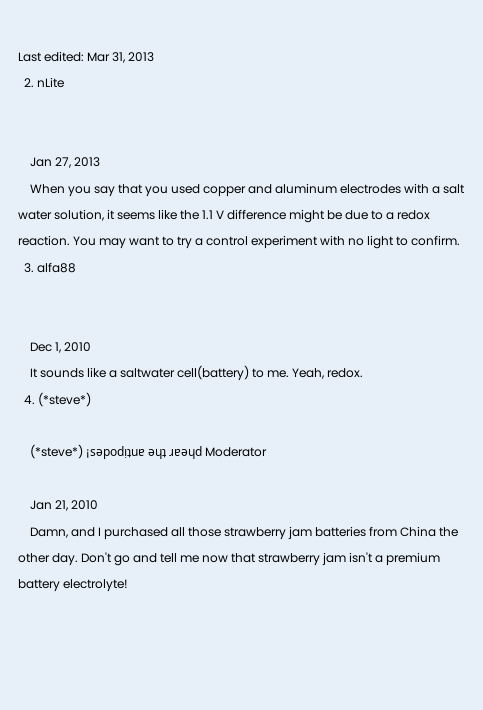Last edited: Mar 31, 2013
  2. nLite


    Jan 27, 2013
    When you say that you used copper and aluminum electrodes with a salt water solution, it seems like the 1.1 V difference might be due to a redox reaction. You may want to try a control experiment with no light to confirm.
  3. alfa88


    Dec 1, 2010
    It sounds like a saltwater cell(battery) to me. Yeah, redox.
  4. (*steve*)

    (*steve*) ¡sǝpodᴉʇuɐ ǝɥʇ ɹɐǝɥd Moderator

    Jan 21, 2010
    Damn, and I purchased all those strawberry jam batteries from China the other day. Don't go and tell me now that strawberry jam isn't a premium battery electrolyte!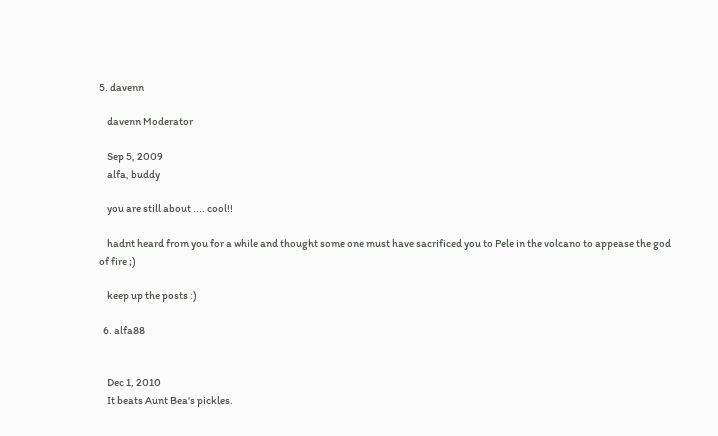5. davenn

    davenn Moderator

    Sep 5, 2009
    alfa, buddy

    you are still about .... cool!!

    hadnt heard from you for a while and thought some one must have sacrificed you to Pele in the volcano to appease the god of fire ;)

    keep up the posts :)

  6. alfa88


    Dec 1, 2010
    It beats Aunt Bea's pickles.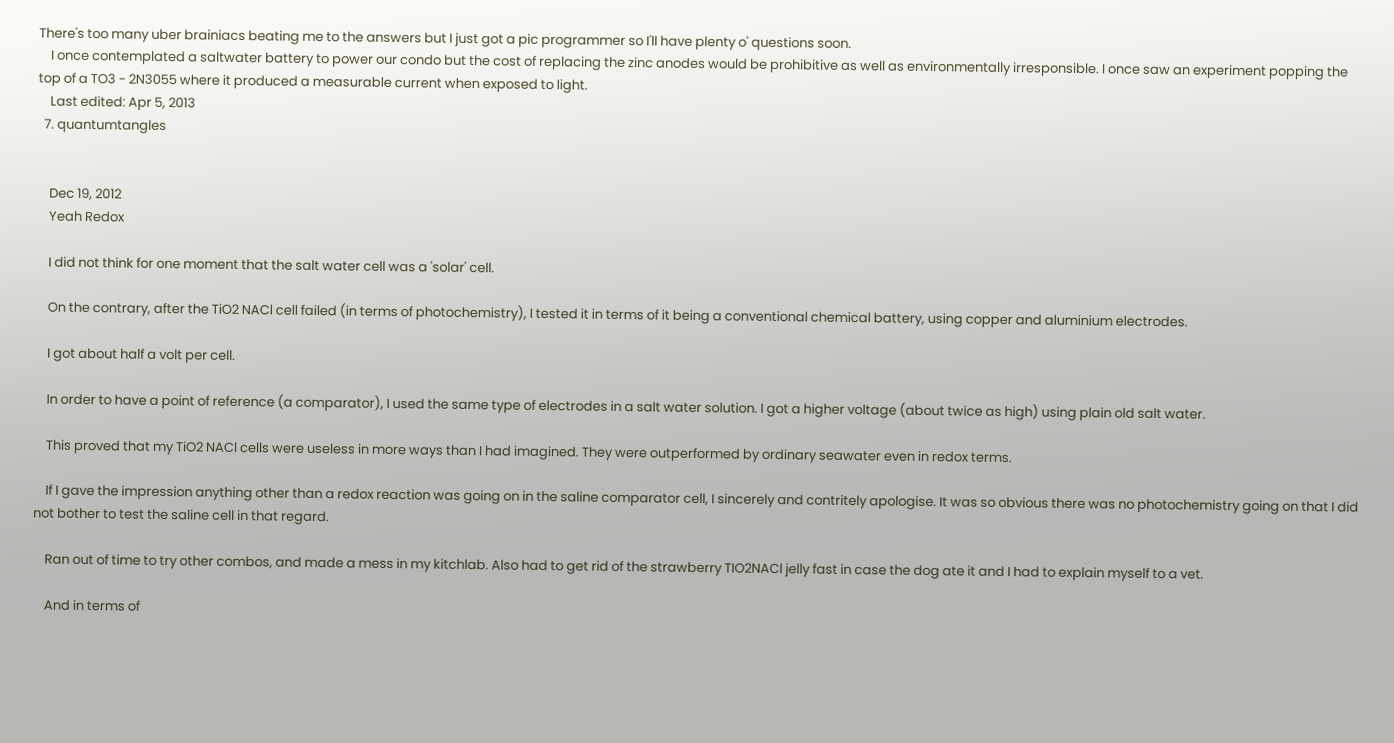There's too many uber brainiacs beating me to the answers but I just got a pic programmer so I'll have plenty o' questions soon.
    I once contemplated a saltwater battery to power our condo but the cost of replacing the zinc anodes would be prohibitive as well as environmentally irresponsible. I once saw an experiment popping the top of a TO3 - 2N3055 where it produced a measurable current when exposed to light.
    Last edited: Apr 5, 2013
  7. quantumtangles


    Dec 19, 2012
    Yeah Redox

    I did not think for one moment that the salt water cell was a 'solar' cell.

    On the contrary, after the TiO2 NACl cell failed (in terms of photochemistry), I tested it in terms of it being a conventional chemical battery, using copper and aluminium electrodes.

    I got about half a volt per cell.

    In order to have a point of reference (a comparator), I used the same type of electrodes in a salt water solution. I got a higher voltage (about twice as high) using plain old salt water.

    This proved that my TiO2 NACl cells were useless in more ways than I had imagined. They were outperformed by ordinary seawater even in redox terms.

    If I gave the impression anything other than a redox reaction was going on in the saline comparator cell, I sincerely and contritely apologise. It was so obvious there was no photochemistry going on that I did not bother to test the saline cell in that regard.

    Ran out of time to try other combos, and made a mess in my kitchlab. Also had to get rid of the strawberry TIO2NACl jelly fast in case the dog ate it and I had to explain myself to a vet.

    And in terms of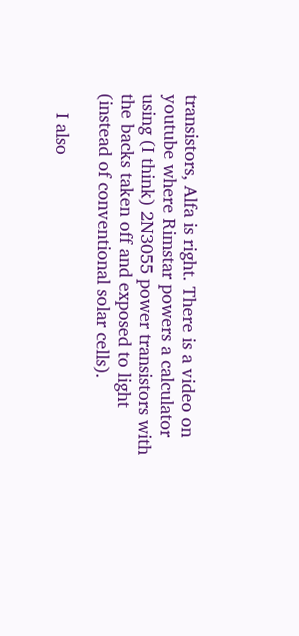transistors, Alfa is right. There is a video on youtube where Rimstar powers a calculator using (I think) 2N3055 power transistors with the backs taken off and exposed to light (instead of conventional solar cells).

    I also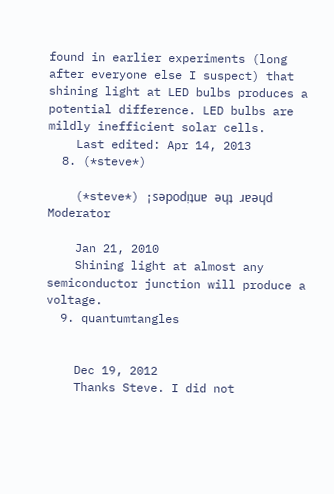found in earlier experiments (long after everyone else I suspect) that shining light at LED bulbs produces a potential difference. LED bulbs are mildly inefficient solar cells.
    Last edited: Apr 14, 2013
  8. (*steve*)

    (*steve*) ¡sǝpodᴉʇuɐ ǝɥʇ ɹɐǝɥd Moderator

    Jan 21, 2010
    Shining light at almost any semiconductor junction will produce a voltage.
  9. quantumtangles


    Dec 19, 2012
    Thanks Steve. I did not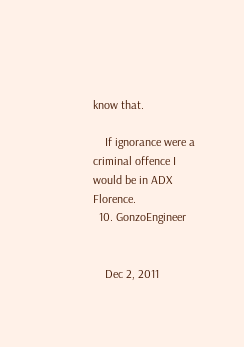know that.

    If ignorance were a criminal offence I would be in ADX Florence.
  10. GonzoEngineer


    Dec 2, 2011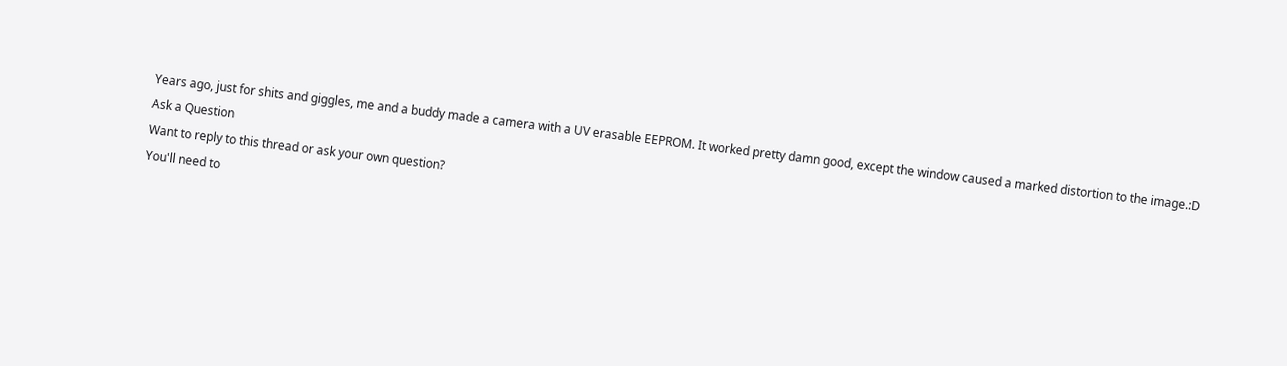Years ago, just for shits and giggles, me and a buddy made a camera with a UV erasable EEPROM. It worked pretty damn good, except the window caused a marked distortion to the image.:D
Ask a Question
Want to reply to this thread or ask your own question?
You'll need to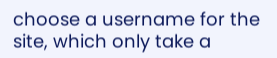choose a username for the site, which only take a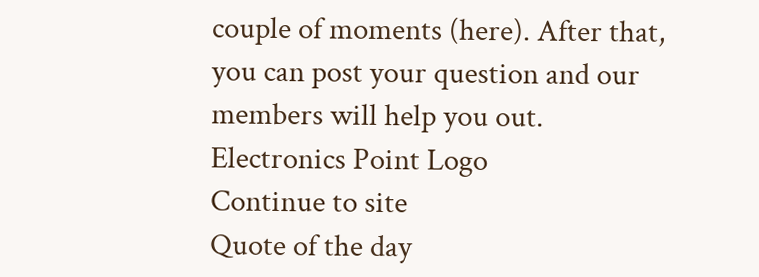couple of moments (here). After that, you can post your question and our members will help you out.
Electronics Point Logo
Continue to site
Quote of the day